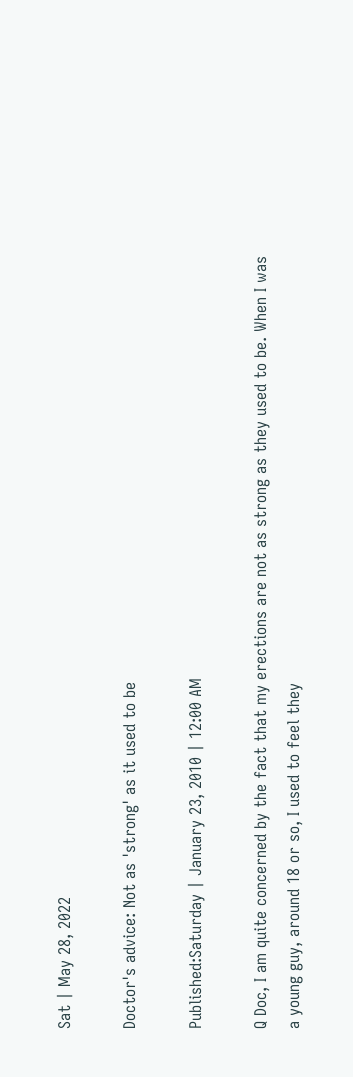Sat | May 28, 2022

Doctor's advice: Not as 'strong' as it used to be

Published:Saturday | January 23, 2010 | 12:00 AM

Q Doc, I am quite concerned by the fact that my erections are not as strong as they used to be. When I was a young guy, around 18 or so, I used to feel they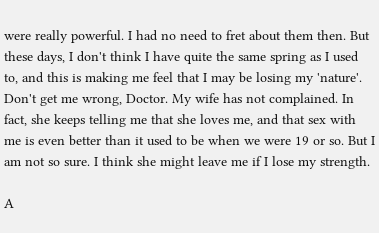were really powerful. I had no need to fret about them then. But these days, I don't think I have quite the same spring as I used to, and this is making me feel that I may be losing my 'nature'. Don't get me wrong, Doctor. My wife has not complained. In fact, she keeps telling me that she loves me, and that sex with me is even better than it used to be when we were 19 or so. But I am not so sure. I think she might leave me if I lose my strength.

A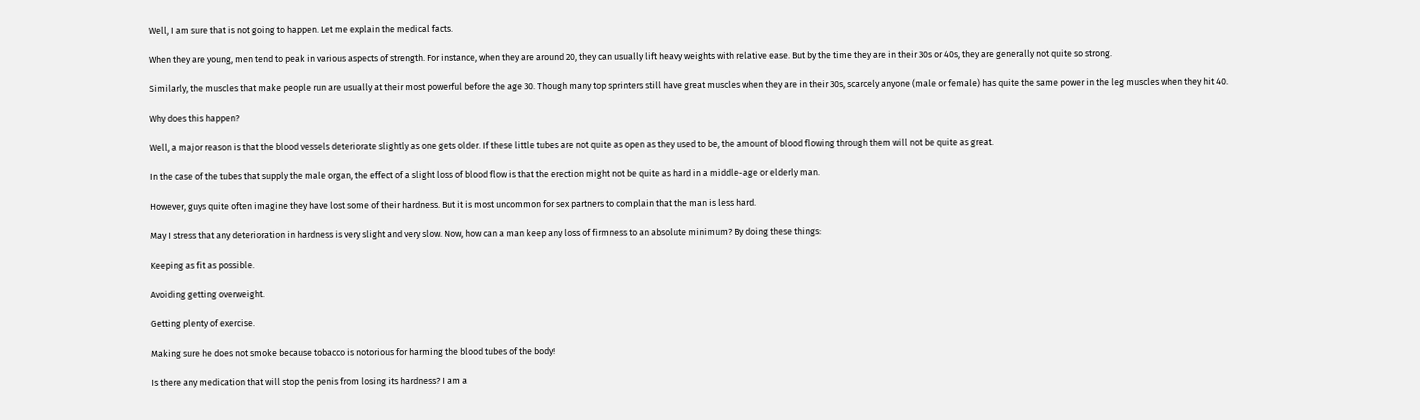Well, I am sure that is not going to happen. Let me explain the medical facts.

When they are young, men tend to peak in various aspects of strength. For instance, when they are around 20, they can usually lift heavy weights with relative ease. But by the time they are in their 30s or 40s, they are generally not quite so strong.

Similarly, the muscles that make people run are usually at their most powerful before the age 30. Though many top sprinters still have great muscles when they are in their 30s, scarcely anyone (male or female) has quite the same power in the leg muscles when they hit 40.

Why does this happen?

Well, a major reason is that the blood vessels deteriorate slightly as one gets older. If these little tubes are not quite as open as they used to be, the amount of blood flowing through them will not be quite as great.

In the case of the tubes that supply the male organ, the effect of a slight loss of blood flow is that the erection might not be quite as hard in a middle-age or elderly man.

However, guys quite often imagine they have lost some of their hardness. But it is most uncommon for sex partners to complain that the man is less hard.

May I stress that any deterioration in hardness is very slight and very slow. Now, how can a man keep any loss of firmness to an absolute minimum? By doing these things:

Keeping as fit as possible.

Avoiding getting overweight.

Getting plenty of exercise.

Making sure he does not smoke because tobacco is notorious for harming the blood tubes of the body!

Is there any medication that will stop the penis from losing its hardness? I am a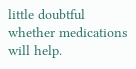little doubtful whether medications will help.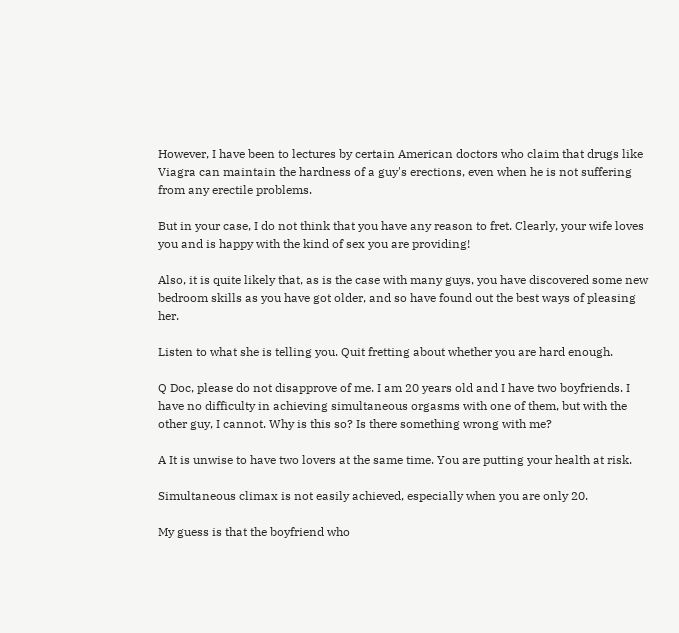However, I have been to lectures by certain American doctors who claim that drugs like Viagra can maintain the hardness of a guy's erections, even when he is not suffering from any erectile problems.

But in your case, I do not think that you have any reason to fret. Clearly, your wife loves you and is happy with the kind of sex you are providing!

Also, it is quite likely that, as is the case with many guys, you have discovered some new bedroom skills as you have got older, and so have found out the best ways of pleasing her.

Listen to what she is telling you. Quit fretting about whether you are hard enough.

Q Doc, please do not disapprove of me. I am 20 years old and I have two boyfriends. I have no difficulty in achieving simultaneous orgasms with one of them, but with the other guy, I cannot. Why is this so? Is there something wrong with me?

A It is unwise to have two lovers at the same time. You are putting your health at risk.

Simultaneous climax is not easily achieved, especially when you are only 20.

My guess is that the boyfriend who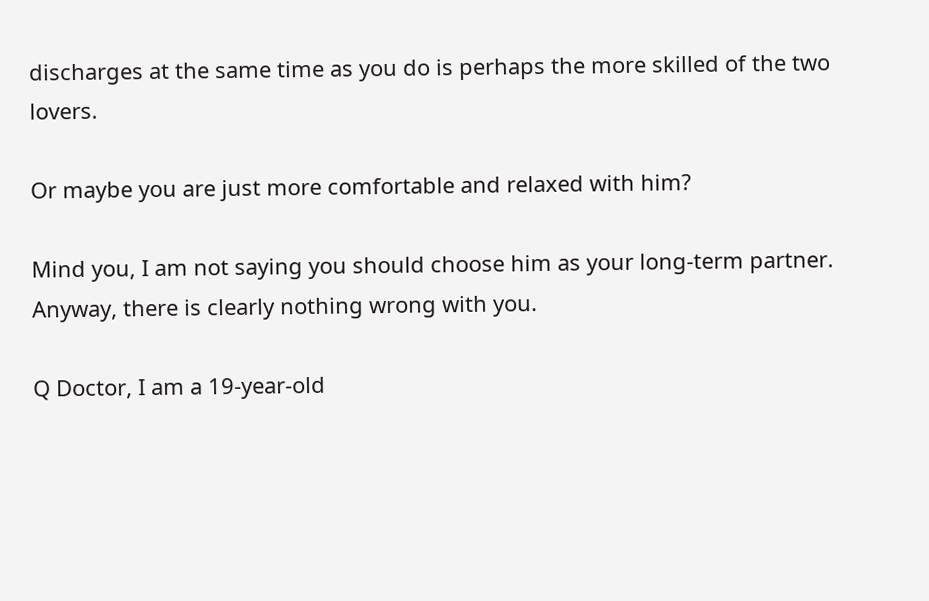discharges at the same time as you do is perhaps the more skilled of the two lovers.

Or maybe you are just more comfortable and relaxed with him?

Mind you, I am not saying you should choose him as your long-term partner. Anyway, there is clearly nothing wrong with you.

Q Doctor, I am a 19-year-old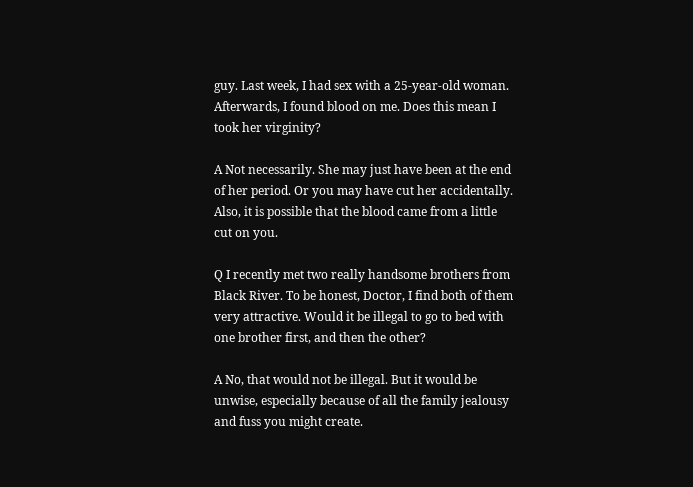guy. Last week, I had sex with a 25-year-old woman. Afterwards, I found blood on me. Does this mean I took her virginity?

A Not necessarily. She may just have been at the end of her period. Or you may have cut her accidentally. Also, it is possible that the blood came from a little cut on you.

Q I recently met two really handsome brothers from Black River. To be honest, Doctor, I find both of them very attractive. Would it be illegal to go to bed with one brother first, and then the other?

A No, that would not be illegal. But it would be unwise, especially because of all the family jealousy and fuss you might create.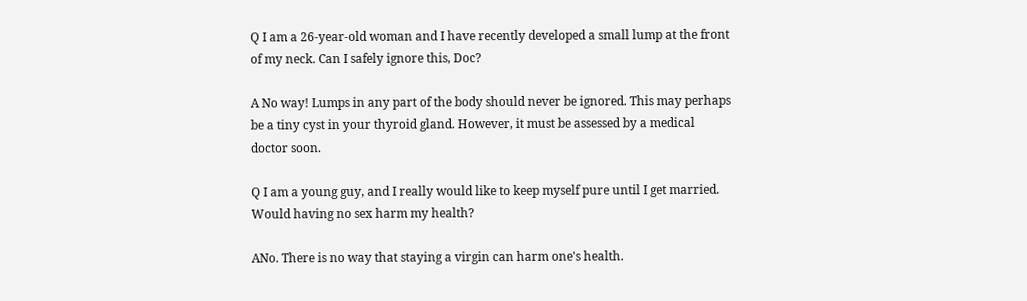Q I am a 26-year-old woman and I have recently developed a small lump at the front of my neck. Can I safely ignore this, Doc?

A No way! Lumps in any part of the body should never be ignored. This may perhaps be a tiny cyst in your thyroid gland. However, it must be assessed by a medical doctor soon.

Q I am a young guy, and I really would like to keep myself pure until I get married. Would having no sex harm my health?

ANo. There is no way that staying a virgin can harm one's health.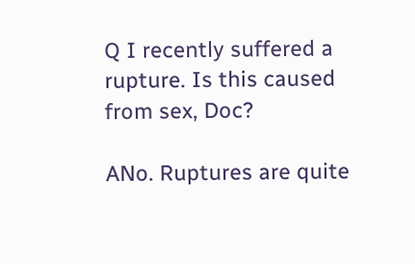Q I recently suffered a rupture. Is this caused from sex, Doc?

ANo. Ruptures are quite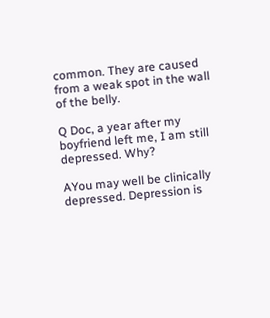common. They are caused from a weak spot in the wall of the belly.

Q Doc, a year after my boyfriend left me, I am still depressed. Why?

AYou may well be clinically depressed. Depression is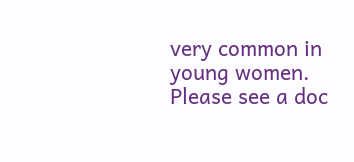very common in young women. Please see a doc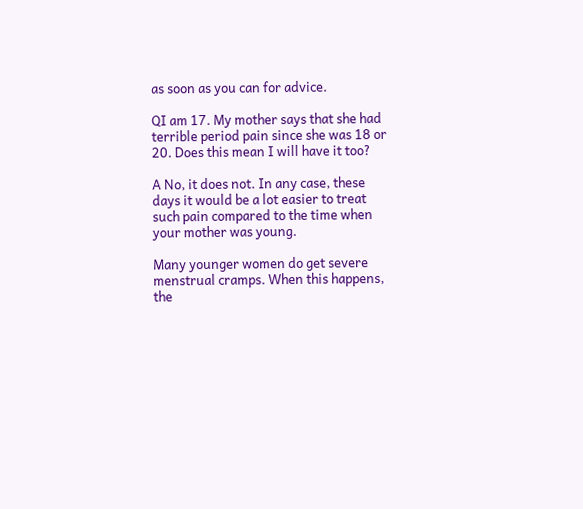as soon as you can for advice.

QI am 17. My mother says that she had terrible period pain since she was 18 or 20. Does this mean I will have it too?

A No, it does not. In any case, these days it would be a lot easier to treat such pain compared to the time when your mother was young.

Many younger women do get severe menstrual cramps. When this happens, the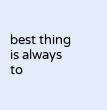best thing is always to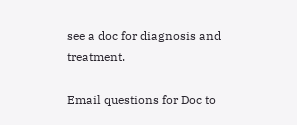see a doc for diagnosis and treatment.

Email questions for Doc to